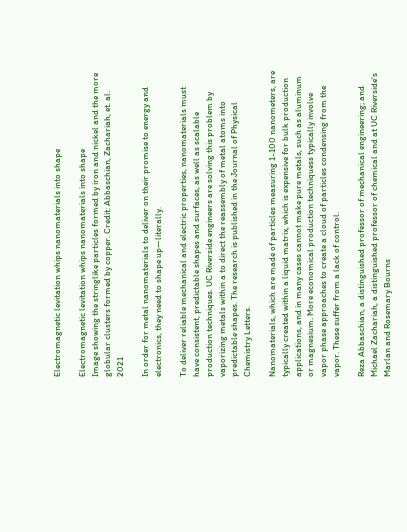Electromagnetic levitation whips nanomaterials into shape

Electromagnetic levitation whips nanomaterials into shape
Image showing the stringlike particles formed by iron and nickel and the more globular clusters formed by copper. Credit: Abbaschian, Zachariah, et. al. 2021

In order for metal nanomaterials to deliver on their promise to energy and electronics, they need to shape up—literally.

To deliver reliable mechanical and electric properties, nanomaterials must have consistent, predictable shapes and surfaces, as well as scalable production techniques. UC Riverside engineers are solving this problem by vaporizing metals within a to direct the reassembly of metal atoms into predictable shapes. The research is published in the Journal of Physical Chemistry Letters.

Nanomaterials, which are made of particles measuring 1-100 nanometers, are typically created within a liquid matrix, which is expensive for bulk production applications, and in many cases cannot make pure metals, such as aluminum or magnesium. More economical production techniquess typically involve vapor phase approaches to create a cloud of particles condensing from the vapor. These suffer from a lack of control.

Reza Abbaschian, a distinguished professor of mechanical engineering; and Michael Zachariah, a distinguished professor of chemical and at UC Riverside's Marlan and Rosemary Bourns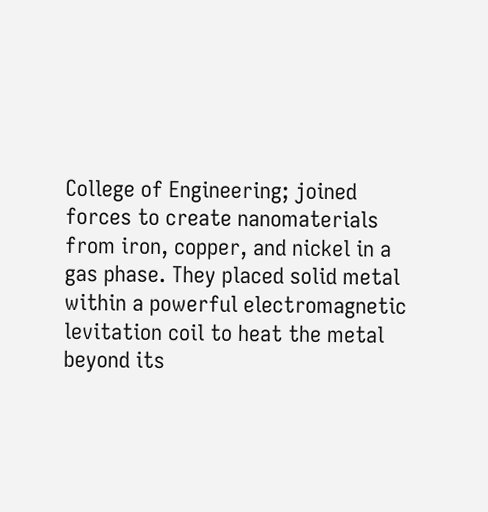College of Engineering; joined forces to create nanomaterials from iron, copper, and nickel in a gas phase. They placed solid metal within a powerful electromagnetic levitation coil to heat the metal beyond its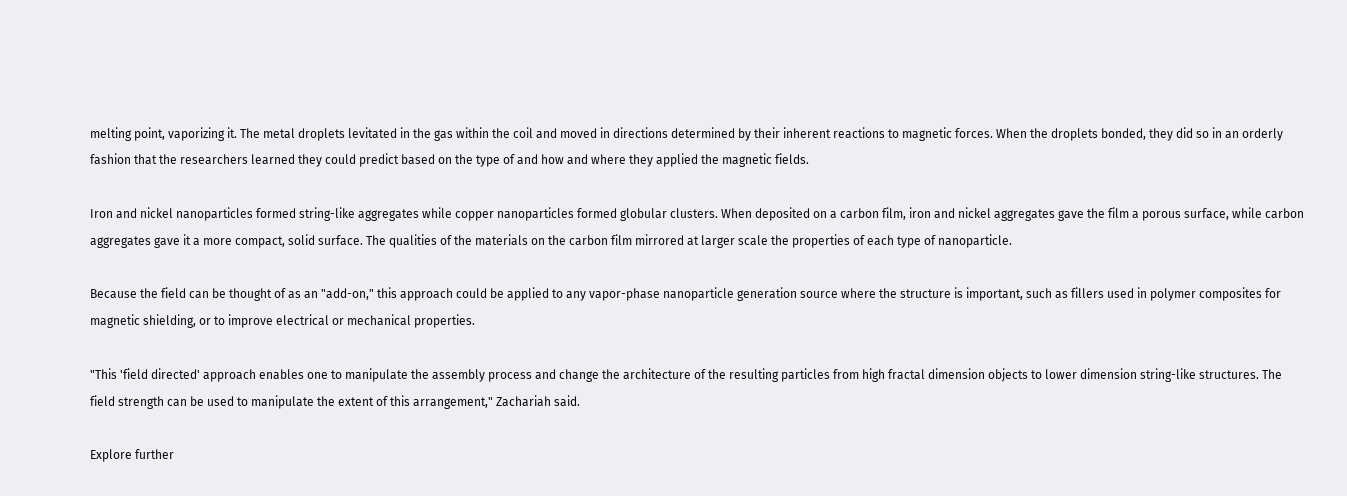melting point, vaporizing it. The metal droplets levitated in the gas within the coil and moved in directions determined by their inherent reactions to magnetic forces. When the droplets bonded, they did so in an orderly fashion that the researchers learned they could predict based on the type of and how and where they applied the magnetic fields.

Iron and nickel nanoparticles formed string-like aggregates while copper nanoparticles formed globular clusters. When deposited on a carbon film, iron and nickel aggregates gave the film a porous surface, while carbon aggregates gave it a more compact, solid surface. The qualities of the materials on the carbon film mirrored at larger scale the properties of each type of nanoparticle.

Because the field can be thought of as an "add-on," this approach could be applied to any vapor-phase nanoparticle generation source where the structure is important, such as fillers used in polymer composites for magnetic shielding, or to improve electrical or mechanical properties.

"This 'field directed' approach enables one to manipulate the assembly process and change the architecture of the resulting particles from high fractal dimension objects to lower dimension string-like structures. The field strength can be used to manipulate the extent of this arrangement," Zachariah said.

Explore further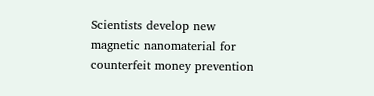Scientists develop new magnetic nanomaterial for counterfeit money prevention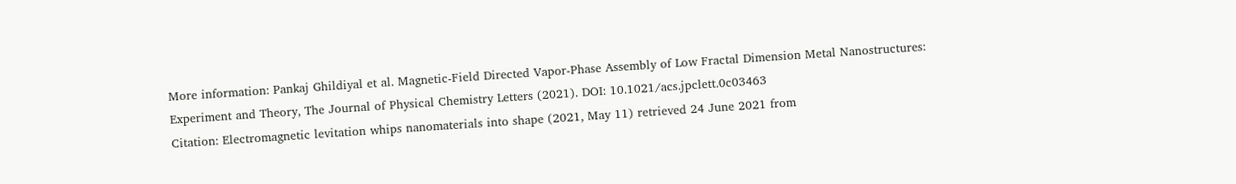More information: Pankaj Ghildiyal et al. Magnetic-Field Directed Vapor-Phase Assembly of Low Fractal Dimension Metal Nanostructures: Experiment and Theory, The Journal of Physical Chemistry Letters (2021). DOI: 10.1021/acs.jpclett.0c03463
Citation: Electromagnetic levitation whips nanomaterials into shape (2021, May 11) retrieved 24 June 2021 from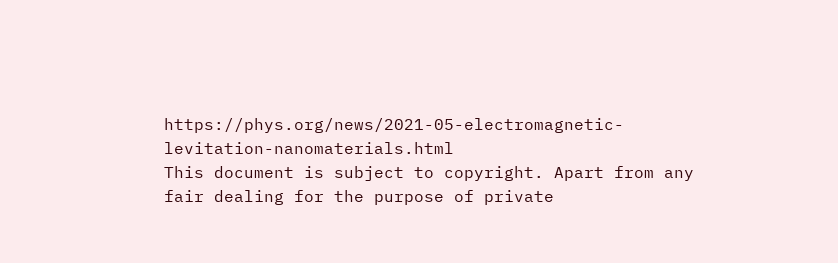https://phys.org/news/2021-05-electromagnetic-levitation-nanomaterials.html
This document is subject to copyright. Apart from any fair dealing for the purpose of private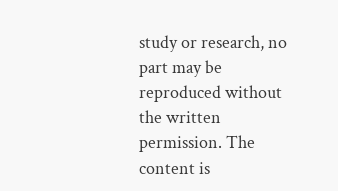study or research, no part may be reproduced without the written permission. The content is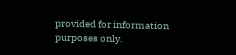provided for information purposes only.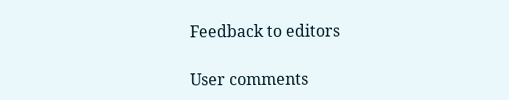Feedback to editors

User comments